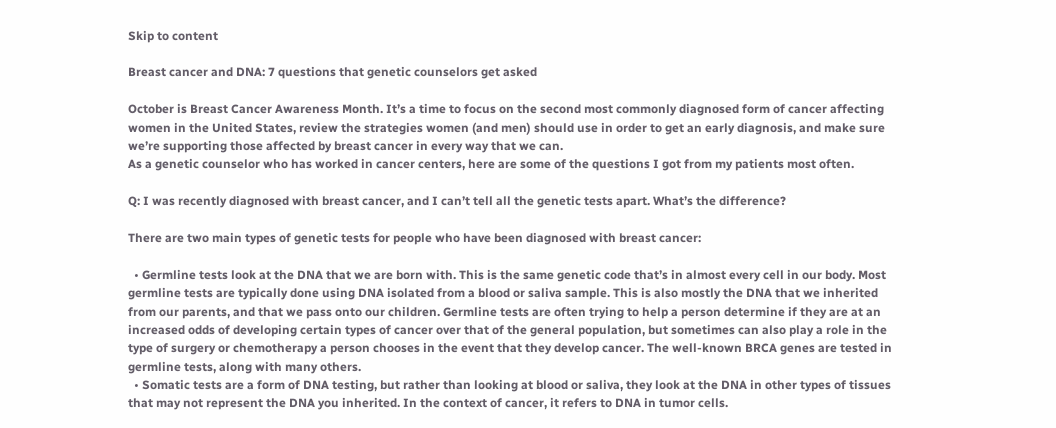Skip to content

Breast cancer and DNA: 7 questions that genetic counselors get asked

October is Breast Cancer Awareness Month. It’s a time to focus on the second most commonly diagnosed form of cancer affecting women in the United States, review the strategies women (and men) should use in order to get an early diagnosis, and make sure we’re supporting those affected by breast cancer in every way that we can.
As a genetic counselor who has worked in cancer centers, here are some of the questions I got from my patients most often.

Q: I was recently diagnosed with breast cancer, and I can’t tell all the genetic tests apart. What’s the difference?

There are two main types of genetic tests for people who have been diagnosed with breast cancer:

  • Germline tests look at the DNA that we are born with. This is the same genetic code that’s in almost every cell in our body. Most germline tests are typically done using DNA isolated from a blood or saliva sample. This is also mostly the DNA that we inherited from our parents, and that we pass onto our children. Germline tests are often trying to help a person determine if they are at an increased odds of developing certain types of cancer over that of the general population, but sometimes can also play a role in the type of surgery or chemotherapy a person chooses in the event that they develop cancer. The well-known BRCA genes are tested in germline tests, along with many others.
  • Somatic tests are a form of DNA testing, but rather than looking at blood or saliva, they look at the DNA in other types of tissues that may not represent the DNA you inherited. In the context of cancer, it refers to DNA in tumor cells.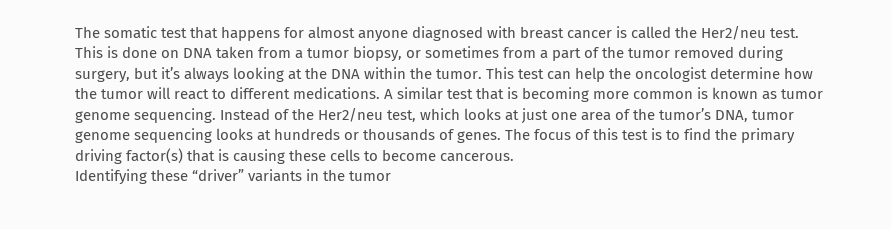The somatic test that happens for almost anyone diagnosed with breast cancer is called the Her2/neu test. This is done on DNA taken from a tumor biopsy, or sometimes from a part of the tumor removed during surgery, but it’s always looking at the DNA within the tumor. This test can help the oncologist determine how the tumor will react to different medications. A similar test that is becoming more common is known as tumor genome sequencing. Instead of the Her2/neu test, which looks at just one area of the tumor’s DNA, tumor genome sequencing looks at hundreds or thousands of genes. The focus of this test is to find the primary driving factor(s) that is causing these cells to become cancerous.
Identifying these “driver” variants in the tumor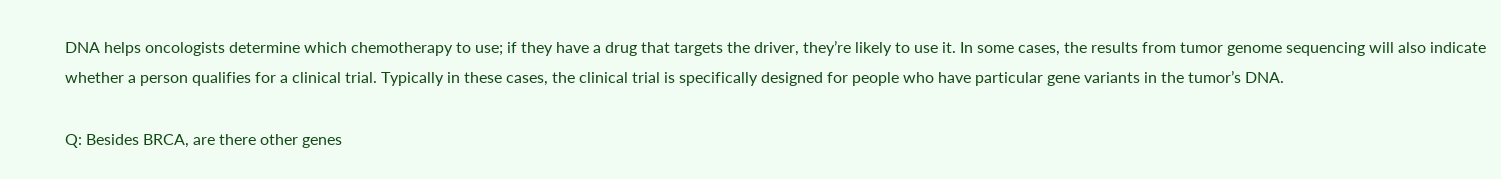DNA helps oncologists determine which chemotherapy to use; if they have a drug that targets the driver, they’re likely to use it. In some cases, the results from tumor genome sequencing will also indicate whether a person qualifies for a clinical trial. Typically in these cases, the clinical trial is specifically designed for people who have particular gene variants in the tumor’s DNA.

Q: Besides BRCA, are there other genes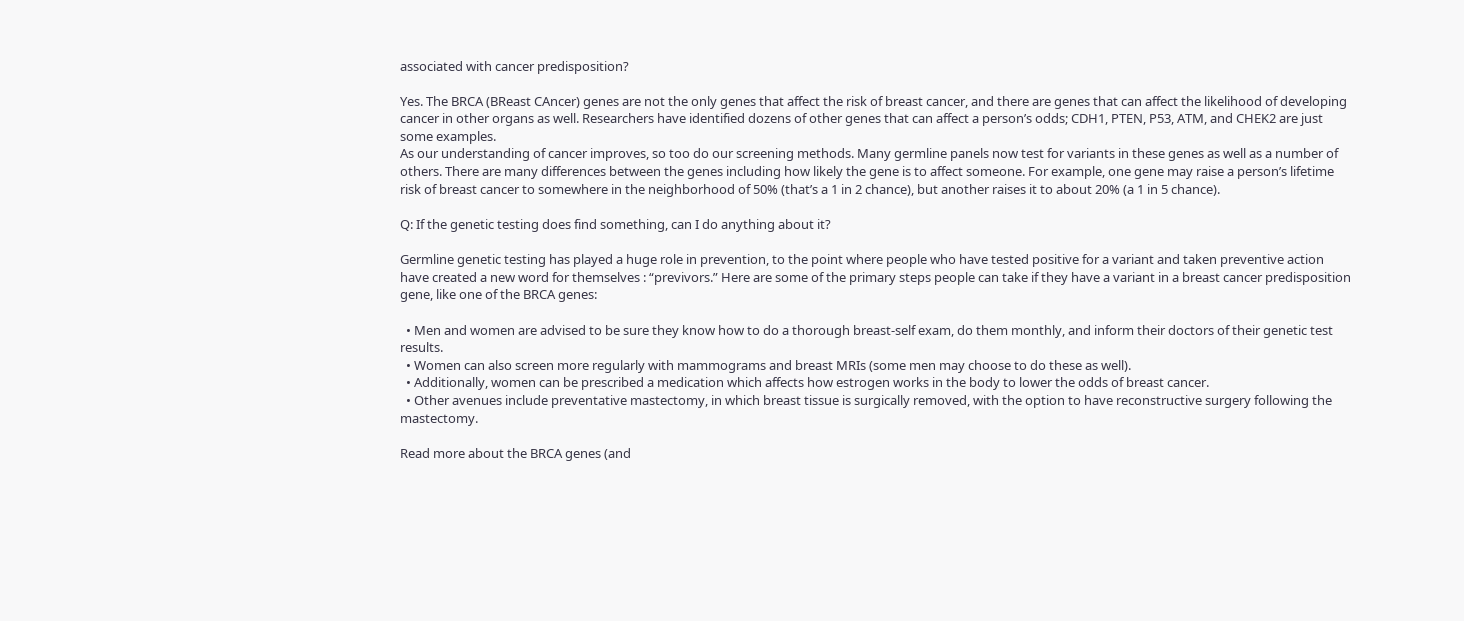associated with cancer predisposition?

Yes. The BRCA (BReast CAncer) genes are not the only genes that affect the risk of breast cancer, and there are genes that can affect the likelihood of developing cancer in other organs as well. Researchers have identified dozens of other genes that can affect a person’s odds; CDH1, PTEN, P53, ATM, and CHEK2 are just some examples.
As our understanding of cancer improves, so too do our screening methods. Many germline panels now test for variants in these genes as well as a number of others. There are many differences between the genes including how likely the gene is to affect someone. For example, one gene may raise a person’s lifetime risk of breast cancer to somewhere in the neighborhood of 50% (that’s a 1 in 2 chance), but another raises it to about 20% (a 1 in 5 chance).

Q: If the genetic testing does find something, can I do anything about it?

Germline genetic testing has played a huge role in prevention, to the point where people who have tested positive for a variant and taken preventive action have created a new word for themselves : “previvors.” Here are some of the primary steps people can take if they have a variant in a breast cancer predisposition gene, like one of the BRCA genes:

  • Men and women are advised to be sure they know how to do a thorough breast-self exam, do them monthly, and inform their doctors of their genetic test results.
  • Women can also screen more regularly with mammograms and breast MRIs (some men may choose to do these as well).
  • Additionally, women can be prescribed a medication which affects how estrogen works in the body to lower the odds of breast cancer.
  • Other avenues include preventative mastectomy, in which breast tissue is surgically removed, with the option to have reconstructive surgery following the mastectomy.

Read more about the BRCA genes (and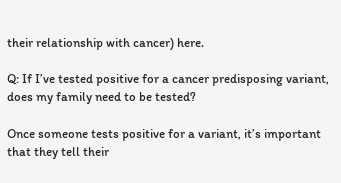their relationship with cancer) here.

Q: If I’ve tested positive for a cancer predisposing variant, does my family need to be tested?

Once someone tests positive for a variant, it’s important that they tell their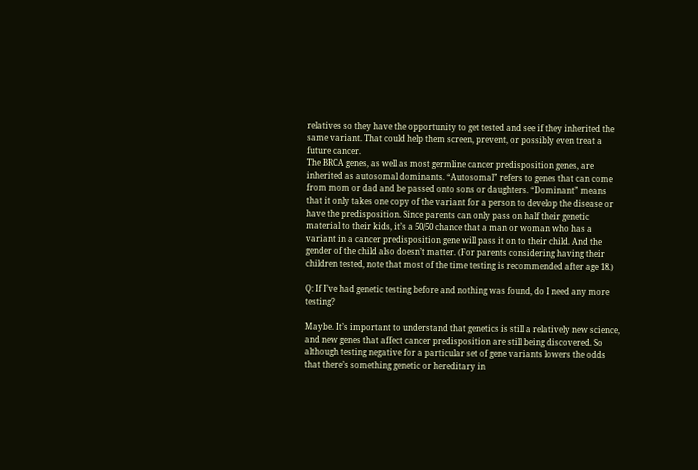relatives so they have the opportunity to get tested and see if they inherited the same variant. That could help them screen, prevent, or possibly even treat a future cancer.
The BRCA genes, as well as most germline cancer predisposition genes, are inherited as autosomal dominants. “Autosomal” refers to genes that can come from mom or dad and be passed onto sons or daughters. “Dominant” means that it only takes one copy of the variant for a person to develop the disease or have the predisposition. Since parents can only pass on half their genetic material to their kids, it’s a 50/50 chance that a man or woman who has a variant in a cancer predisposition gene will pass it on to their child. And the gender of the child also doesn’t matter. (For parents considering having their children tested, note that most of the time testing is recommended after age 18.)

Q: If I’ve had genetic testing before and nothing was found, do I need any more testing?

Maybe. It’s important to understand that genetics is still a relatively new science, and new genes that affect cancer predisposition are still being discovered. So although testing negative for a particular set of gene variants lowers the odds that there’s something genetic or hereditary in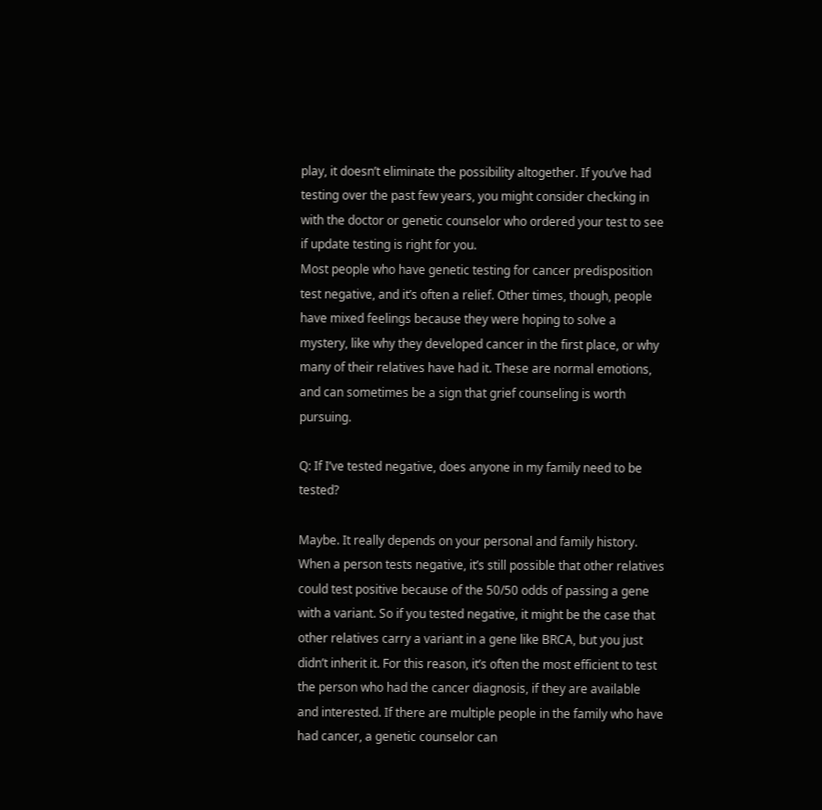play, it doesn’t eliminate the possibility altogether. If you’ve had testing over the past few years, you might consider checking in with the doctor or genetic counselor who ordered your test to see if update testing is right for you.
Most people who have genetic testing for cancer predisposition test negative, and it’s often a relief. Other times, though, people have mixed feelings because they were hoping to solve a mystery, like why they developed cancer in the first place, or why many of their relatives have had it. These are normal emotions, and can sometimes be a sign that grief counseling is worth pursuing.

Q: If I’ve tested negative, does anyone in my family need to be tested?

Maybe. It really depends on your personal and family history. When a person tests negative, it’s still possible that other relatives could test positive because of the 50/50 odds of passing a gene with a variant. So if you tested negative, it might be the case that other relatives carry a variant in a gene like BRCA, but you just didn’t inherit it. For this reason, it’s often the most efficient to test the person who had the cancer diagnosis, if they are available and interested. If there are multiple people in the family who have had cancer, a genetic counselor can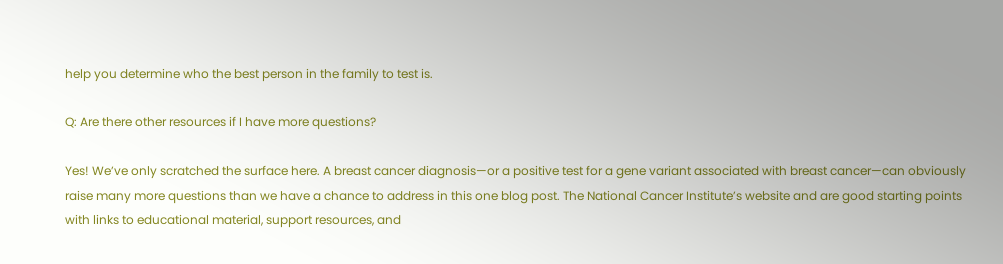help you determine who the best person in the family to test is.

Q: Are there other resources if I have more questions?

Yes! We’ve only scratched the surface here. A breast cancer diagnosis—or a positive test for a gene variant associated with breast cancer—can obviously raise many more questions than we have a chance to address in this one blog post. The National Cancer Institute’s website and are good starting points with links to educational material, support resources, and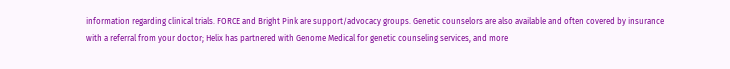information regarding clinical trials. FORCE and Bright Pink are support/advocacy groups. Genetic counselors are also available and often covered by insurance with a referral from your doctor; Helix has partnered with Genome Medical for genetic counseling services, and more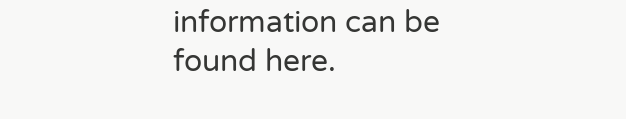information can be found here.